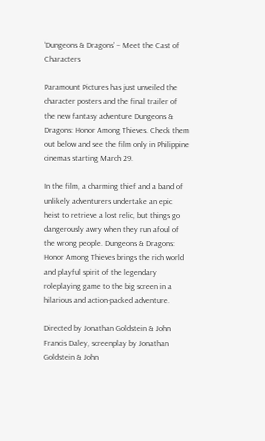‘Dungeons & Dragons’ – Meet the Cast of Characters

Paramount Pictures has just unveiled the character posters and the final trailer of the new fantasy adventure Dungeons & Dragons: Honor Among Thieves. Check them out below and see the film only in Philippine cinemas starting March 29.

In the film, a charming thief and a band of unlikely adventurers undertake an epic heist to retrieve a lost relic, but things go dangerously awry when they run afoul of the wrong people. Dungeons & Dragons: Honor Among Thieves brings the rich world and playful spirit of the legendary roleplaying game to the big screen in a hilarious and action-packed adventure.

Directed by Jonathan Goldstein & John Francis Daley, screenplay by Jonathan Goldstein & John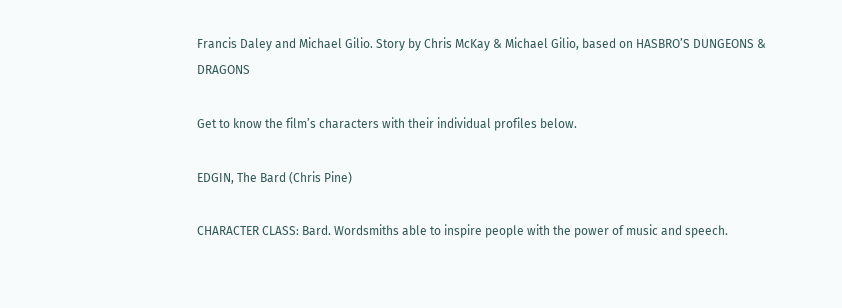Francis Daley and Michael Gilio. Story by Chris McKay & Michael Gilio, based on HASBRO’S DUNGEONS & DRAGONS

Get to know the film’s characters with their individual profiles below.

EDGIN, The Bard (Chris Pine)

CHARACTER CLASS: Bard. Wordsmiths able to inspire people with the power of music and speech.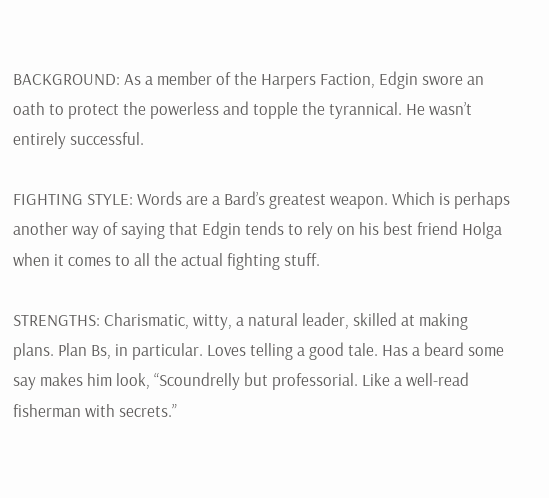BACKGROUND: As a member of the Harpers Faction, Edgin swore an oath to protect the powerless and topple the tyrannical. He wasn’t entirely successful.

FIGHTING STYLE: Words are a Bard’s greatest weapon. Which is perhaps another way of saying that Edgin tends to rely on his best friend Holga when it comes to all the actual fighting stuff.

STRENGTHS: Charismatic, witty, a natural leader, skilled at making plans. Plan Bs, in particular. Loves telling a good tale. Has a beard some say makes him look, “Scoundrelly but professorial. Like a well-read fisherman with secrets.”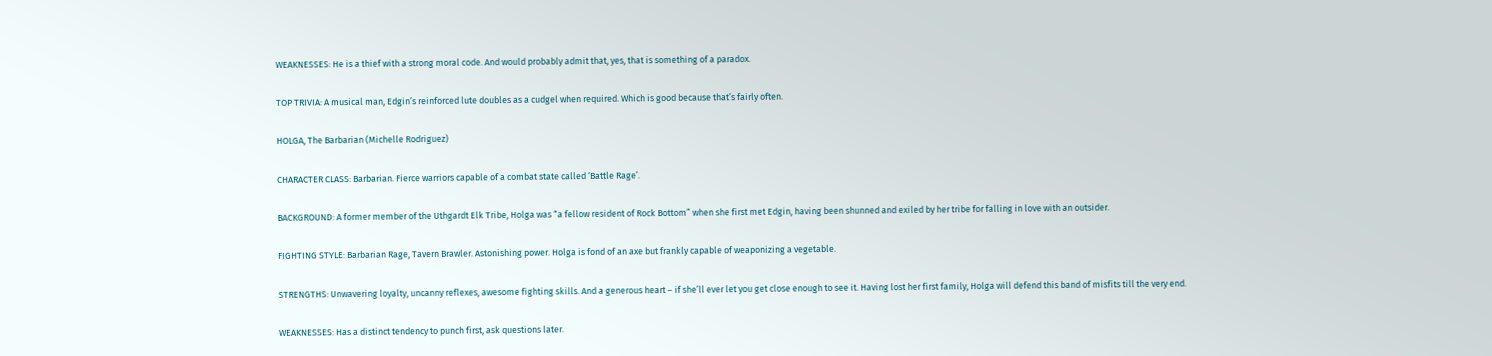WEAKNESSES: He is a thief with a strong moral code. And would probably admit that, yes, that is something of a paradox.

TOP TRIVIA: A musical man, Edgin’s reinforced lute doubles as a cudgel when required. Which is good because that’s fairly often.

HOLGA, The Barbarian (Michelle Rodriguez)

CHARACTER CLASS: Barbarian. Fierce warriors capable of a combat state called ‘Battle Rage’.

BACKGROUND: A former member of the Uthgardt Elk Tribe, Holga was “a fellow resident of Rock Bottom” when she first met Edgin, having been shunned and exiled by her tribe for falling in love with an outsider.

FIGHTING STYLE: Barbarian Rage, Tavern Brawler. Astonishing power. Holga is fond of an axe but frankly capable of weaponizing a vegetable.

STRENGTHS: Unwavering loyalty, uncanny reflexes, awesome fighting skills. And a generous heart – if she’ll ever let you get close enough to see it. Having lost her first family, Holga will defend this band of misfits till the very end.

WEAKNESSES: Has a distinct tendency to punch first, ask questions later.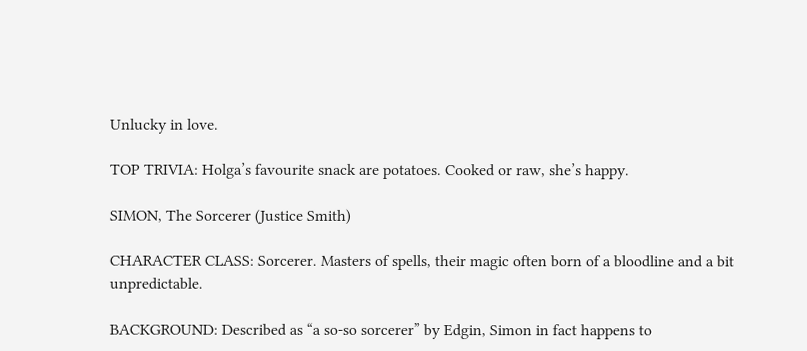Unlucky in love.

TOP TRIVIA: Holga’s favourite snack are potatoes. Cooked or raw, she’s happy.

SIMON, The Sorcerer (Justice Smith)

CHARACTER CLASS: Sorcerer. Masters of spells, their magic often born of a bloodline and a bit unpredictable.

BACKGROUND: Described as “a so-so sorcerer” by Edgin, Simon in fact happens to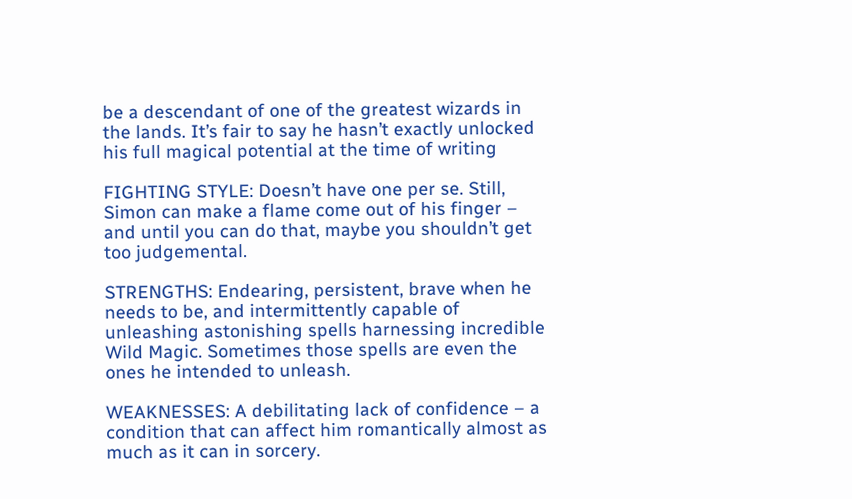be a descendant of one of the greatest wizards in the lands. It’s fair to say he hasn’t exactly unlocked his full magical potential at the time of writing

FIGHTING STYLE: Doesn’t have one per se. Still, Simon can make a flame come out of his finger – and until you can do that, maybe you shouldn’t get too judgemental.

STRENGTHS: Endearing, persistent, brave when he needs to be, and intermittently capable of unleashing astonishing spells harnessing incredible Wild Magic. Sometimes those spells are even the ones he intended to unleash.

WEAKNESSES: A debilitating lack of confidence – a condition that can affect him romantically almost as much as it can in sorcery.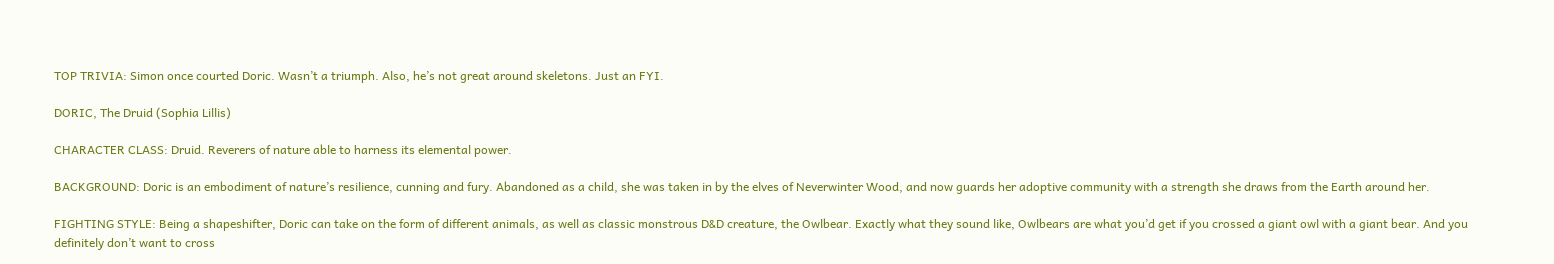TOP TRIVIA: Simon once courted Doric. Wasn’t a triumph. Also, he’s not great around skeletons. Just an FYI.

DORIC, The Druid (Sophia Lillis)

CHARACTER CLASS: Druid. Reverers of nature able to harness its elemental power.

BACKGROUND: Doric is an embodiment of nature’s resilience, cunning and fury. Abandoned as a child, she was taken in by the elves of Neverwinter Wood, and now guards her adoptive community with a strength she draws from the Earth around her.

FIGHTING STYLE: Being a shapeshifter, Doric can take on the form of different animals, as well as classic monstrous D&D creature, the Owlbear. Exactly what they sound like, Owlbears are what you’d get if you crossed a giant owl with a giant bear. And you definitely don’t want to cross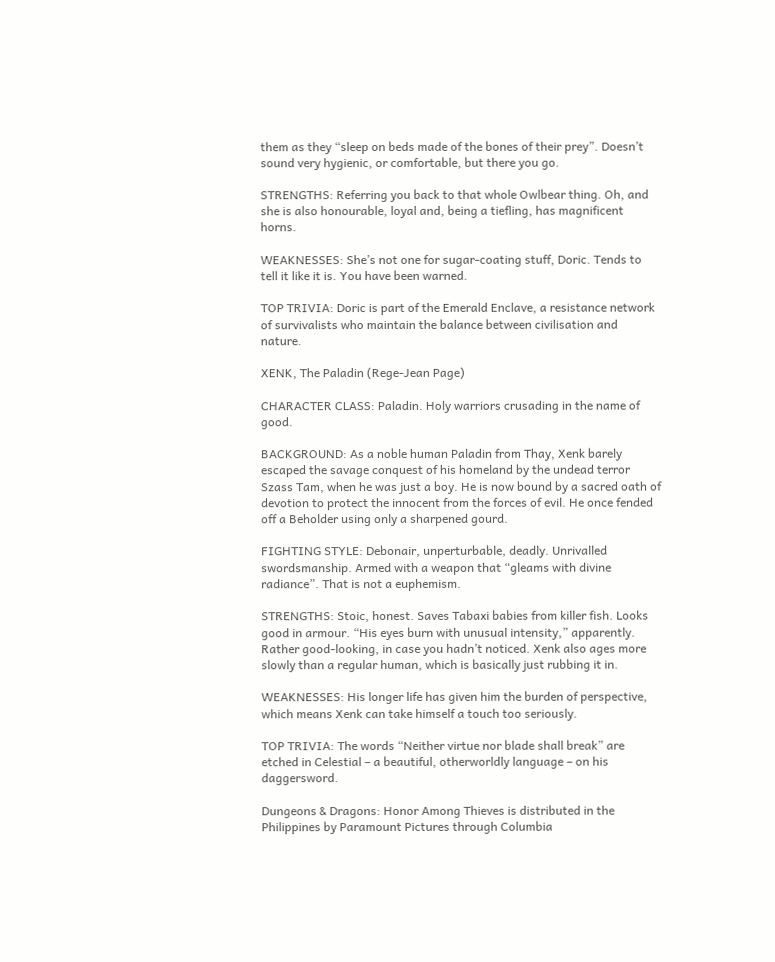them as they “sleep on beds made of the bones of their prey”. Doesn’t sound very hygienic, or comfortable, but there you go.

STRENGTHS: Referring you back to that whole Owlbear thing. Oh, and she is also honourable, loyal and, being a tiefling, has magnificent horns.

WEAKNESSES: She’s not one for sugar-coating stuff, Doric. Tends to tell it like it is. You have been warned.

TOP TRIVIA: Doric is part of the Emerald Enclave, a resistance network of survivalists who maintain the balance between civilisation and nature.

XENK, The Paladin (Rege-Jean Page)

CHARACTER CLASS: Paladin. Holy warriors crusading in the name of good.

BACKGROUND: As a noble human Paladin from Thay, Xenk barely escaped the savage conquest of his homeland by the undead terror Szass Tam, when he was just a boy. He is now bound by a sacred oath of devotion to protect the innocent from the forces of evil. He once fended off a Beholder using only a sharpened gourd.

FIGHTING STYLE: Debonair, unperturbable, deadly. Unrivalled swordsmanship. Armed with a weapon that “gleams with divine radiance”. That is not a euphemism.

STRENGTHS: Stoic, honest. Saves Tabaxi babies from killer fish. Looks good in armour. “His eyes burn with unusual intensity,” apparently. Rather good-looking, in case you hadn’t noticed. Xenk also ages more slowly than a regular human, which is basically just rubbing it in.

WEAKNESSES: His longer life has given him the burden of perspective, which means Xenk can take himself a touch too seriously.

TOP TRIVIA: The words “Neither virtue nor blade shall break” are etched in Celestial – a beautiful, otherworldly language – on his daggersword.

Dungeons & Dragons: Honor Among Thieves is distributed in the Philippines by Paramount Pictures through Columbia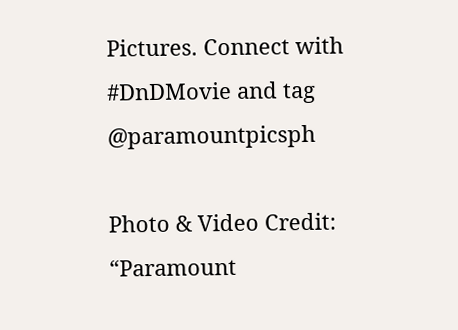Pictures. Connect with #DnDMovie and tag @paramountpicsph

Photo & Video Credit: “Paramount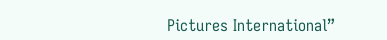Pictures International”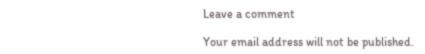Leave a comment

Your email address will not be published.